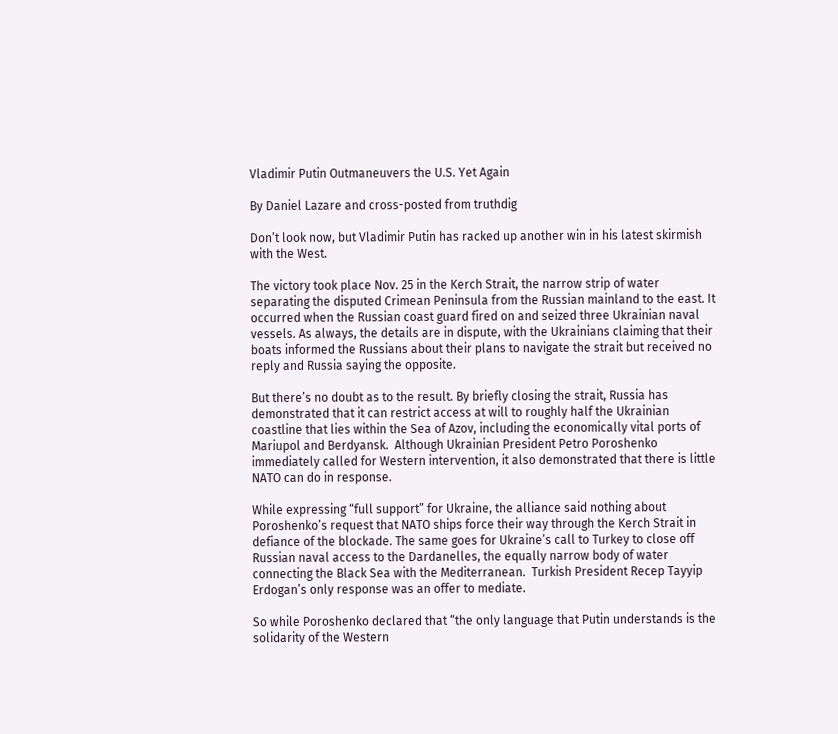Vladimir Putin Outmaneuvers the U.S. Yet Again

By Daniel Lazare and cross-posted from truthdig

Don’t look now, but Vladimir Putin has racked up another win in his latest skirmish with the West.

The victory took place Nov. 25 in the Kerch Strait, the narrow strip of water separating the disputed Crimean Peninsula from the Russian mainland to the east. It occurred when the Russian coast guard fired on and seized three Ukrainian naval vessels. As always, the details are in dispute, with the Ukrainians claiming that their boats informed the Russians about their plans to navigate the strait but received no reply and Russia saying the opposite.

But there’s no doubt as to the result. By briefly closing the strait, Russia has demonstrated that it can restrict access at will to roughly half the Ukrainian coastline that lies within the Sea of Azov, including the economically vital ports of Mariupol and Berdyansk.  Although Ukrainian President Petro Poroshenko immediately called for Western intervention, it also demonstrated that there is little NATO can do in response.

While expressing “full support” for Ukraine, the alliance said nothing about Poroshenko’s request that NATO ships force their way through the Kerch Strait in defiance of the blockade. The same goes for Ukraine’s call to Turkey to close off Russian naval access to the Dardanelles, the equally narrow body of water connecting the Black Sea with the Mediterranean.  Turkish President Recep Tayyip Erdogan’s only response was an offer to mediate.

So while Poroshenko declared that “the only language that Putin understands is the solidarity of the Western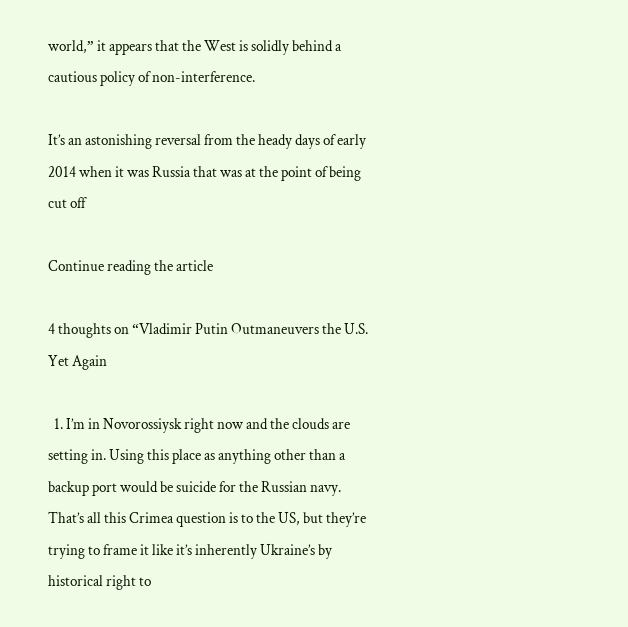world,” it appears that the West is solidly behind a cautious policy of non-interference.

It’s an astonishing reversal from the heady days of early 2014 when it was Russia that was at the point of being cut off

Continue reading the article

4 thoughts on “Vladimir Putin Outmaneuvers the U.S. Yet Again

  1. I’m in Novorossiysk right now and the clouds are setting in. Using this place as anything other than a backup port would be suicide for the Russian navy. That’s all this Crimea question is to the US, but they’re trying to frame it like it’s inherently Ukraine’s by historical right to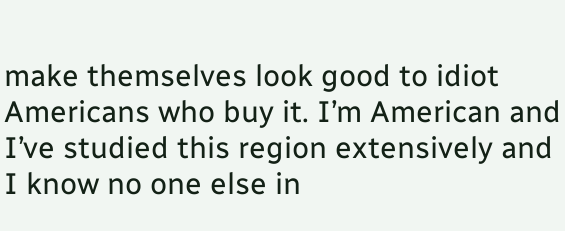make themselves look good to idiot Americans who buy it. I’m American and I’ve studied this region extensively and I know no one else in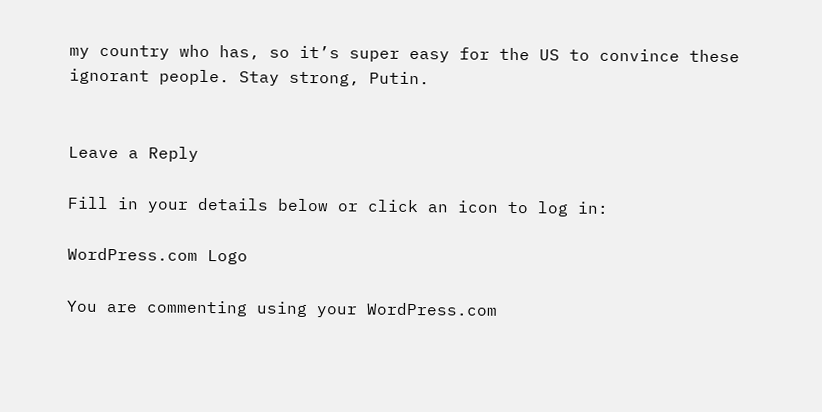my country who has, so it’s super easy for the US to convince these ignorant people. Stay strong, Putin.


Leave a Reply

Fill in your details below or click an icon to log in:

WordPress.com Logo

You are commenting using your WordPress.com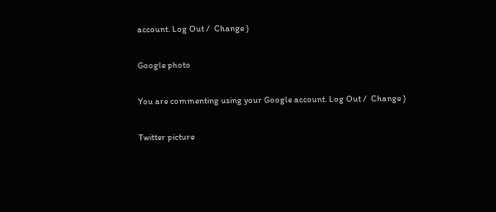account. Log Out /  Change )

Google photo

You are commenting using your Google account. Log Out /  Change )

Twitter picture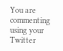You are commenting using your Twitter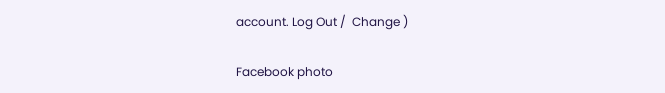account. Log Out /  Change )

Facebook photo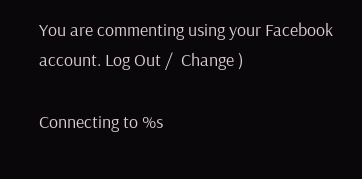You are commenting using your Facebook account. Log Out /  Change )

Connecting to %s